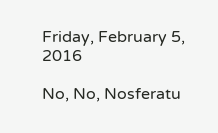Friday, February 5, 2016

No, No, Nosferatu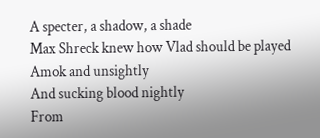A specter, a shadow, a shade
Max Shreck knew how Vlad should be played
Amok and unsightly
And sucking blood nightly
From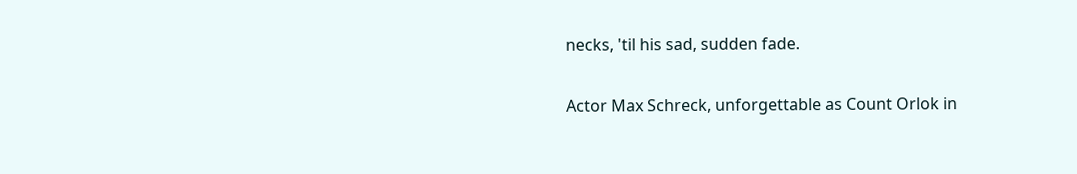necks, 'til his sad, sudden fade.

Actor Max Schreck, unforgettable as Count Orlok in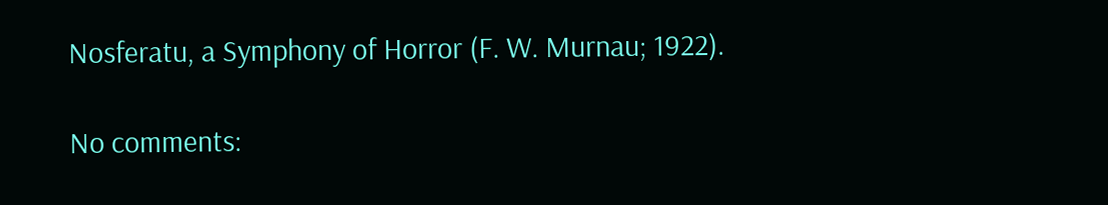Nosferatu, a Symphony of Horror (F. W. Murnau; 1922).

No comments: